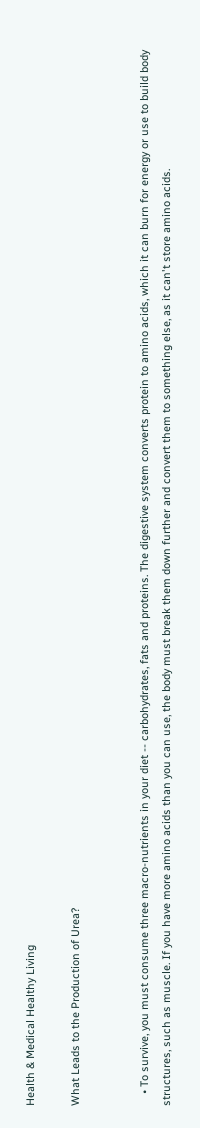Health & Medical Healthy Living

What Leads to the Production of Urea?


    • To survive, you must consume three macro-nutrients in your diet -- carbohydrates, fats and proteins. The digestive system converts protein to amino acids, which it can burn for energy or use to build body structures, such as muscle. If you have more amino acids than you can use, the body must break them down further and convert them to something else, as it can't store amino acids.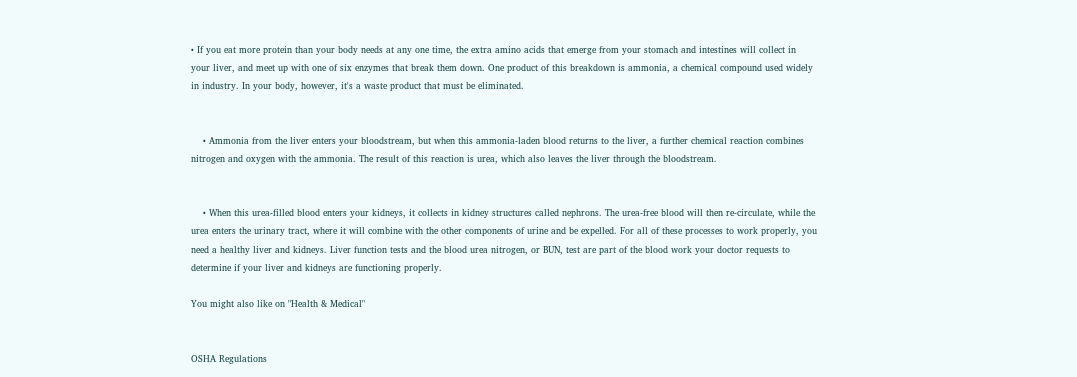• If you eat more protein than your body needs at any one time, the extra amino acids that emerge from your stomach and intestines will collect in your liver, and meet up with one of six enzymes that break them down. One product of this breakdown is ammonia, a chemical compound used widely in industry. In your body, however, it's a waste product that must be eliminated.


    • Ammonia from the liver enters your bloodstream, but when this ammonia-laden blood returns to the liver, a further chemical reaction combines nitrogen and oxygen with the ammonia. The result of this reaction is urea, which also leaves the liver through the bloodstream.


    • When this urea-filled blood enters your kidneys, it collects in kidney structures called nephrons. The urea-free blood will then re-circulate, while the urea enters the urinary tract, where it will combine with the other components of urine and be expelled. For all of these processes to work properly, you need a healthy liver and kidneys. Liver function tests and the blood urea nitrogen, or BUN, test are part of the blood work your doctor requests to determine if your liver and kidneys are functioning properly.

You might also like on "Health & Medical"


OSHA Regulations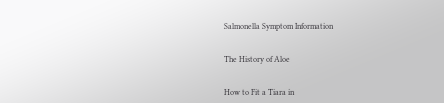Salmonella Symptom Information


The History of Aloe


How to Fit a Tiara in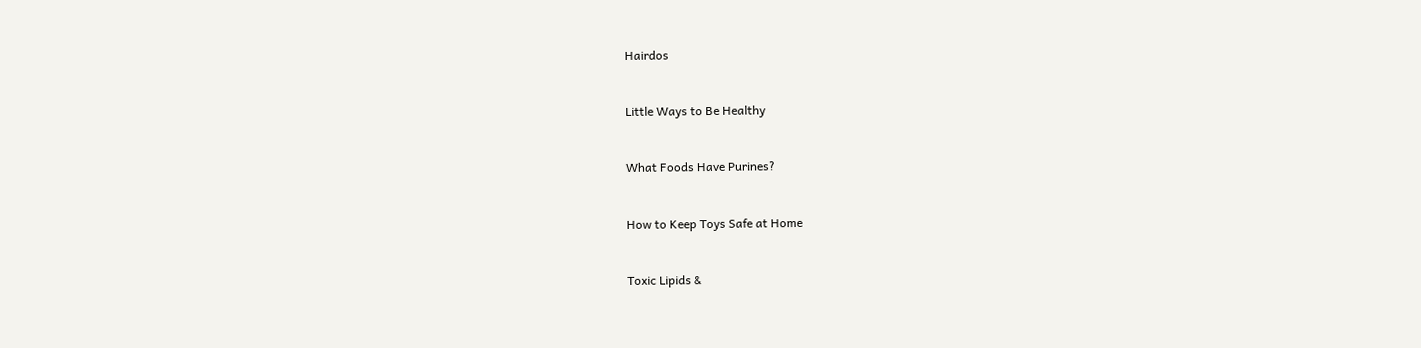Hairdos


Little Ways to Be Healthy


What Foods Have Purines?


How to Keep Toys Safe at Home


Toxic Lipids &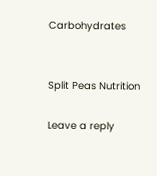Carbohydrates


Split Peas Nutrition

Leave a reply